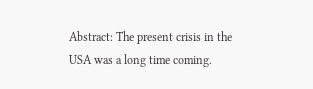Abstract: The present crisis in the USA was a long time coming.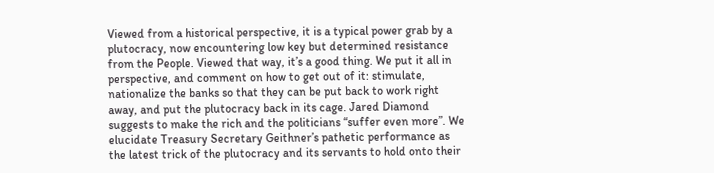Viewed from a historical perspective, it is a typical power grab by a plutocracy, now encountering low key but determined resistance from the People. Viewed that way, it’s a good thing. We put it all in perspective, and comment on how to get out of it: stimulate, nationalize the banks so that they can be put back to work right away, and put the plutocracy back in its cage. Jared Diamond suggests to make the rich and the politicians “suffer even more”. We elucidate Treasury Secretary Geithner’s pathetic performance as the latest trick of the plutocracy and its servants to hold onto their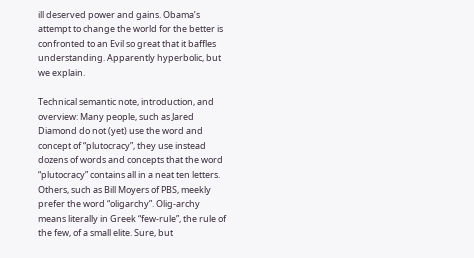ill deserved power and gains. Obama’s attempt to change the world for the better is confronted to an Evil so great that it baffles understanding. Apparently hyperbolic, but we explain.

Technical semantic note, introduction, and overview: Many people, such as Jared Diamond do not (yet) use the word and concept of “plutocracy”, they use instead dozens of words and concepts that the word “plutocracy” contains all in a neat ten letters. Others, such as Bill Moyers of PBS, meekly prefer the word “oligarchy”. Olig-archy means literally in Greek “few-rule”, the rule of the few, of a small elite. Sure, but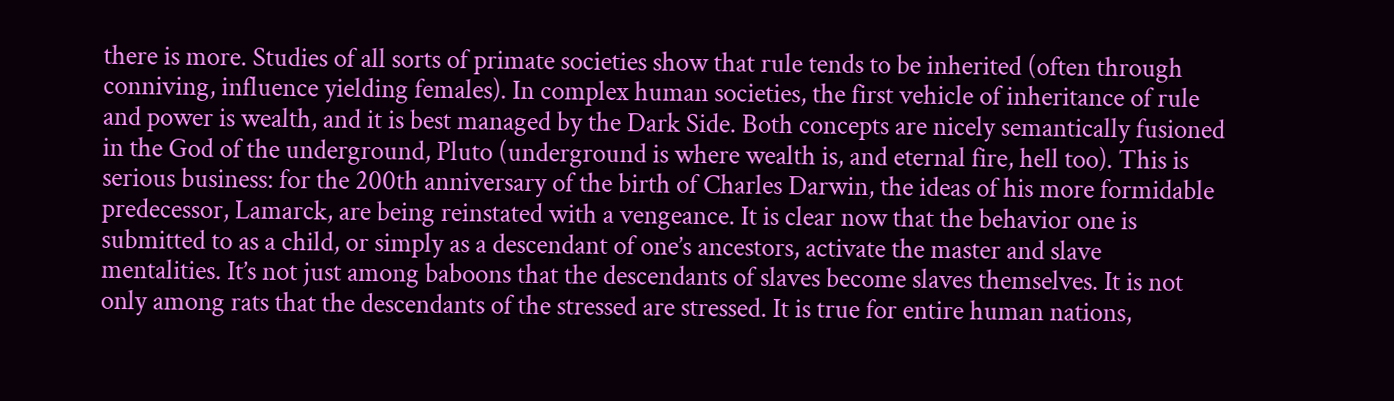there is more. Studies of all sorts of primate societies show that rule tends to be inherited (often through conniving, influence yielding females). In complex human societies, the first vehicle of inheritance of rule and power is wealth, and it is best managed by the Dark Side. Both concepts are nicely semantically fusioned in the God of the underground, Pluto (underground is where wealth is, and eternal fire, hell too). This is serious business: for the 200th anniversary of the birth of Charles Darwin, the ideas of his more formidable predecessor, Lamarck, are being reinstated with a vengeance. It is clear now that the behavior one is submitted to as a child, or simply as a descendant of one’s ancestors, activate the master and slave mentalities. It’s not just among baboons that the descendants of slaves become slaves themselves. It is not only among rats that the descendants of the stressed are stressed. It is true for entire human nations,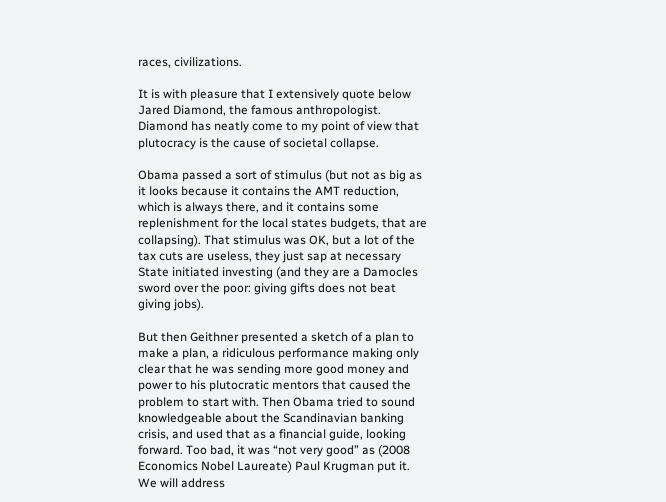races, civilizations.

It is with pleasure that I extensively quote below Jared Diamond, the famous anthropologist. Diamond has neatly come to my point of view that plutocracy is the cause of societal collapse.

Obama passed a sort of stimulus (but not as big as it looks because it contains the AMT reduction, which is always there, and it contains some replenishment for the local states budgets, that are collapsing). That stimulus was OK, but a lot of the tax cuts are useless, they just sap at necessary State initiated investing (and they are a Damocles sword over the poor: giving gifts does not beat giving jobs).

But then Geithner presented a sketch of a plan to make a plan, a ridiculous performance making only clear that he was sending more good money and power to his plutocratic mentors that caused the problem to start with. Then Obama tried to sound knowledgeable about the Scandinavian banking crisis, and used that as a financial guide, looking forward. Too bad, it was “not very good” as (2008 Economics Nobel Laureate) Paul Krugman put it. We will address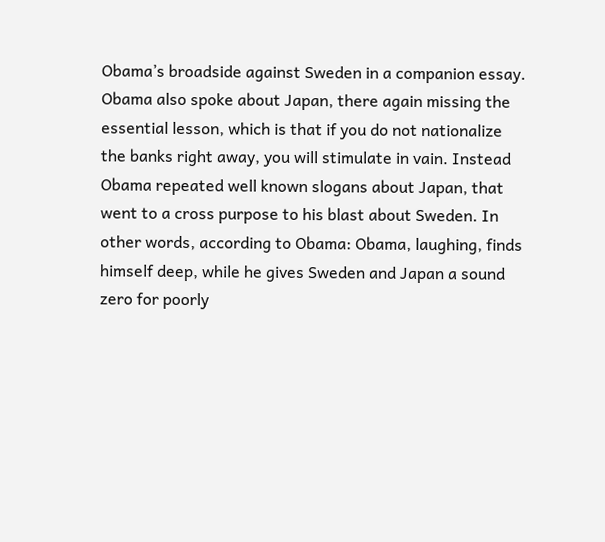Obama’s broadside against Sweden in a companion essay. Obama also spoke about Japan, there again missing the essential lesson, which is that if you do not nationalize the banks right away, you will stimulate in vain. Instead Obama repeated well known slogans about Japan, that went to a cross purpose to his blast about Sweden. In other words, according to Obama: Obama, laughing, finds himself deep, while he gives Sweden and Japan a sound zero for poorly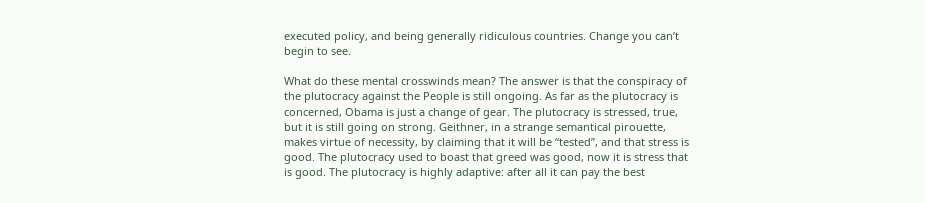executed policy, and being generally ridiculous countries. Change you can’t begin to see.

What do these mental crosswinds mean? The answer is that the conspiracy of the plutocracy against the People is still ongoing. As far as the plutocracy is concerned, Obama is just a change of gear. The plutocracy is stressed, true, but it is still going on strong. Geithner, in a strange semantical pirouette, makes virtue of necessity, by claiming that it will be “tested”, and that stress is good. The plutocracy used to boast that greed was good, now it is stress that is good. The plutocracy is highly adaptive: after all it can pay the best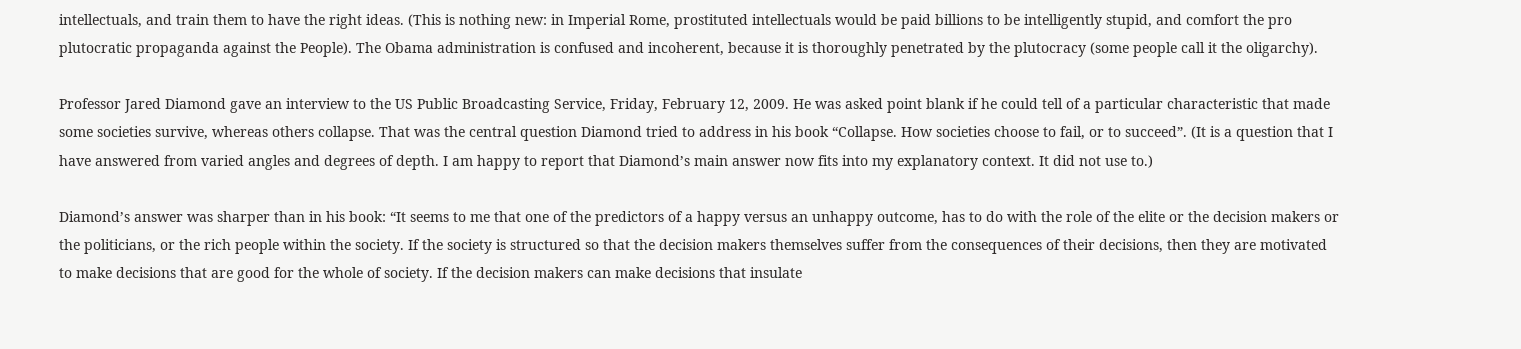intellectuals, and train them to have the right ideas. (This is nothing new: in Imperial Rome, prostituted intellectuals would be paid billions to be intelligently stupid, and comfort the pro plutocratic propaganda against the People). The Obama administration is confused and incoherent, because it is thoroughly penetrated by the plutocracy (some people call it the oligarchy).

Professor Jared Diamond gave an interview to the US Public Broadcasting Service, Friday, February 12, 2009. He was asked point blank if he could tell of a particular characteristic that made some societies survive, whereas others collapse. That was the central question Diamond tried to address in his book “Collapse. How societies choose to fail, or to succeed”. (It is a question that I have answered from varied angles and degrees of depth. I am happy to report that Diamond’s main answer now fits into my explanatory context. It did not use to.)

Diamond’s answer was sharper than in his book: “It seems to me that one of the predictors of a happy versus an unhappy outcome, has to do with the role of the elite or the decision makers or the politicians, or the rich people within the society. If the society is structured so that the decision makers themselves suffer from the consequences of their decisions, then they are motivated to make decisions that are good for the whole of society. If the decision makers can make decisions that insulate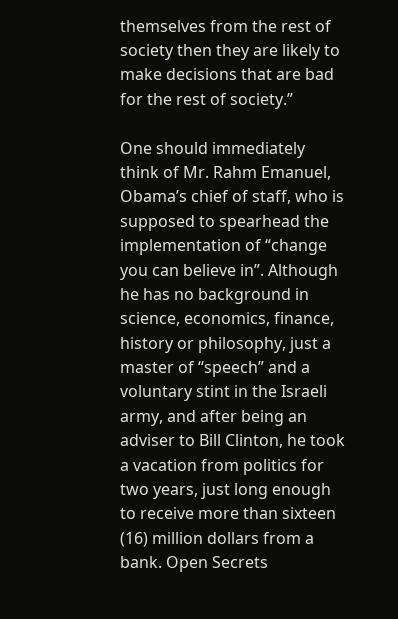themselves from the rest of society then they are likely to make decisions that are bad for the rest of society.”

One should immediately think of Mr. Rahm Emanuel, Obama’s chief of staff, who is supposed to spearhead the implementation of “change you can believe in”. Although he has no background in science, economics, finance, history or philosophy, just a master of “speech” and a voluntary stint in the Israeli army, and after being an adviser to Bill Clinton, he took a vacation from politics for two years, just long enough to receive more than sixteen (16) million dollars from a bank. Open Secrets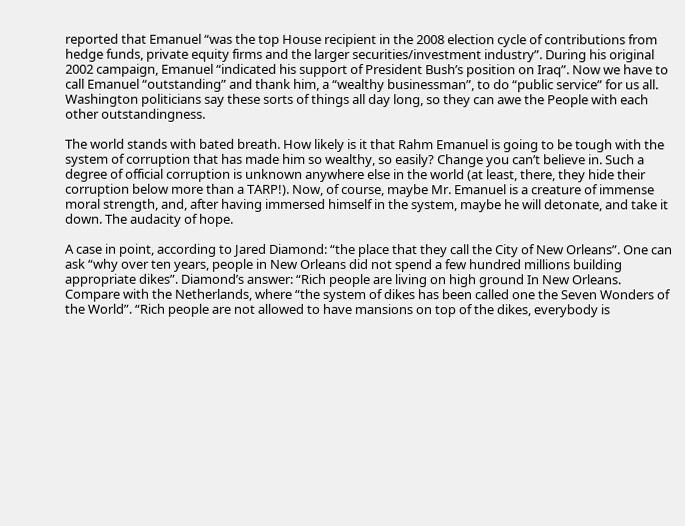reported that Emanuel “was the top House recipient in the 2008 election cycle of contributions from hedge funds, private equity firms and the larger securities/investment industry”. During his original 2002 campaign, Emanuel “indicated his support of President Bush’s position on Iraq”. Now we have to call Emanuel “outstanding” and thank him, a “wealthy businessman”, to do “public service” for us all. Washington politicians say these sorts of things all day long, so they can awe the People with each other outstandingness.

The world stands with bated breath. How likely is it that Rahm Emanuel is going to be tough with the system of corruption that has made him so wealthy, so easily? Change you can’t believe in. Such a degree of official corruption is unknown anywhere else in the world (at least, there, they hide their corruption below more than a TARP!). Now, of course, maybe Mr. Emanuel is a creature of immense moral strength, and, after having immersed himself in the system, maybe he will detonate, and take it down. The audacity of hope.

A case in point, according to Jared Diamond: “the place that they call the City of New Orleans”. One can ask “why over ten years, people in New Orleans did not spend a few hundred millions building appropriate dikes”. Diamond’s answer: “Rich people are living on high ground In New Orleans. Compare with the Netherlands, where “the system of dikes has been called one the Seven Wonders of the World”. “Rich people are not allowed to have mansions on top of the dikes, everybody is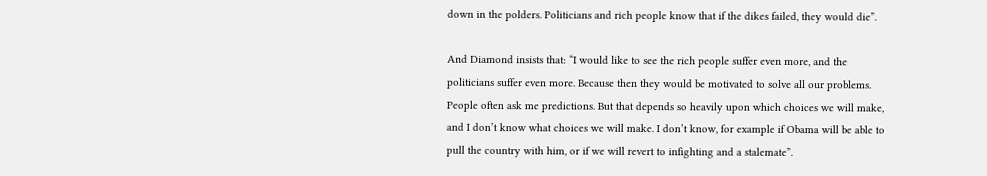down in the polders. Politicians and rich people know that if the dikes failed, they would die”.

And Diamond insists that: “I would like to see the rich people suffer even more, and the politicians suffer even more. Because then they would be motivated to solve all our problems. People often ask me predictions. But that depends so heavily upon which choices we will make, and I don’t know what choices we will make. I don’t know, for example if Obama will be able to pull the country with him, or if we will revert to infighting and a stalemate”.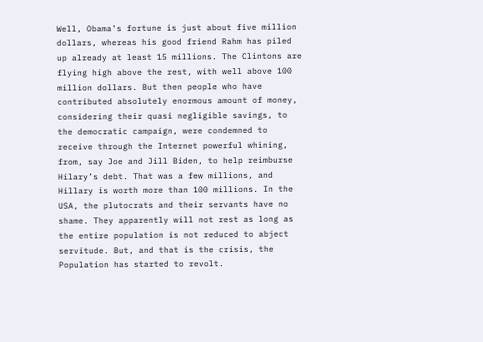Well, Obama’s fortune is just about five million dollars, whereas his good friend Rahm has piled up already at least 15 millions. The Clintons are flying high above the rest, with well above 100 million dollars. But then people who have contributed absolutely enormous amount of money, considering their quasi negligible savings, to the democratic campaign, were condemned to receive through the Internet powerful whining, from, say Joe and Jill Biden, to help reimburse Hilary’s debt. That was a few millions, and Hillary is worth more than 100 millions. In the USA, the plutocrats and their servants have no shame. They apparently will not rest as long as the entire population is not reduced to abject servitude. But, and that is the crisis, the Population has started to revolt.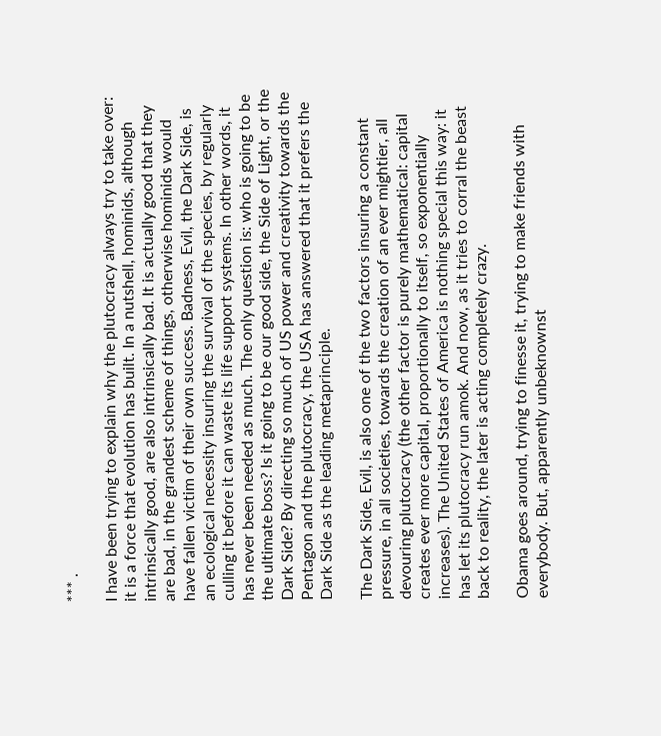*** .

I have been trying to explain why the plutocracy always try to take over: it is a force that evolution has built. In a nutshell, hominids, although intrinsically good, are also intrinsically bad. It is actually good that they are bad, in the grandest scheme of things, otherwise hominids would have fallen victim of their own success. Badness, Evil, the Dark Side, is an ecological necessity insuring the survival of the species, by regularly culling it before it can waste its life support systems. In other words, it has never been needed as much. The only question is: who is going to be the ultimate boss? Is it going to be our good side, the Side of Light, or the Dark Side? By directing so much of US power and creativity towards the Pentagon and the plutocracy, the USA has answered that it prefers the Dark Side as the leading metaprinciple.

The Dark Side, Evil, is also one of the two factors insuring a constant pressure, in all societies, towards the creation of an ever mightier, all devouring plutocracy (the other factor is purely mathematical: capital creates ever more capital, proportionally to itself, so exponentially increases). The United States of America is nothing special this way: it has let its plutocracy run amok. And now, as it tries to corral the beast back to reality, the later is acting completely crazy.

Obama goes around, trying to finesse it, trying to make friends with everybody. But, apparently unbeknownst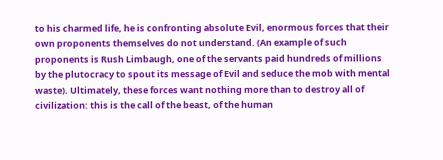to his charmed life, he is confronting absolute Evil, enormous forces that their own proponents themselves do not understand. (An example of such proponents is Rush Limbaugh, one of the servants paid hundreds of millions by the plutocracy to spout its message of Evil and seduce the mob with mental waste). Ultimately, these forces want nothing more than to destroy all of civilization: this is the call of the beast, of the human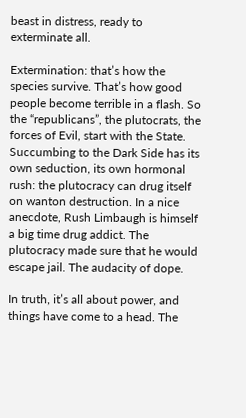beast in distress, ready to exterminate all.

Extermination: that’s how the species survive. That’s how good people become terrible in a flash. So the “republicans”, the plutocrats, the forces of Evil, start with the State. Succumbing to the Dark Side has its own seduction, its own hormonal rush: the plutocracy can drug itself on wanton destruction. In a nice anecdote, Rush Limbaugh is himself a big time drug addict. The plutocracy made sure that he would escape jail. The audacity of dope.

In truth, it’s all about power, and things have come to a head. The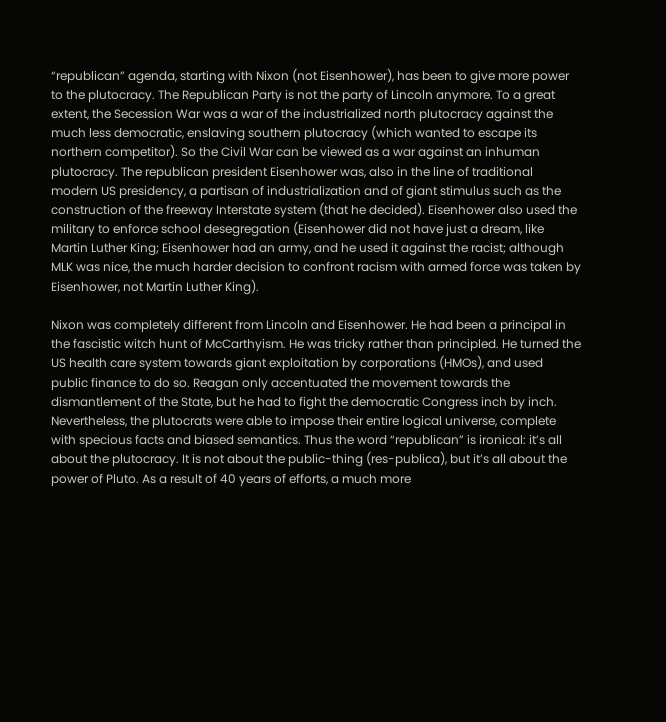“republican” agenda, starting with Nixon (not Eisenhower), has been to give more power to the plutocracy. The Republican Party is not the party of Lincoln anymore. To a great extent, the Secession War was a war of the industrialized north plutocracy against the much less democratic, enslaving southern plutocracy (which wanted to escape its northern competitor). So the Civil War can be viewed as a war against an inhuman plutocracy. The republican president Eisenhower was, also in the line of traditional modern US presidency, a partisan of industrialization and of giant stimulus such as the construction of the freeway Interstate system (that he decided). Eisenhower also used the military to enforce school desegregation (Eisenhower did not have just a dream, like Martin Luther King; Eisenhower had an army, and he used it against the racist; although MLK was nice, the much harder decision to confront racism with armed force was taken by Eisenhower, not Martin Luther King).

Nixon was completely different from Lincoln and Eisenhower. He had been a principal in the fascistic witch hunt of McCarthyism. He was tricky rather than principled. He turned the US health care system towards giant exploitation by corporations (HMOs), and used public finance to do so. Reagan only accentuated the movement towards the dismantlement of the State, but he had to fight the democratic Congress inch by inch. Nevertheless, the plutocrats were able to impose their entire logical universe, complete with specious facts and biased semantics. Thus the word “republican” is ironical: it’s all about the plutocracy. It is not about the public-thing (res-publica), but it’s all about the power of Pluto. As a result of 40 years of efforts, a much more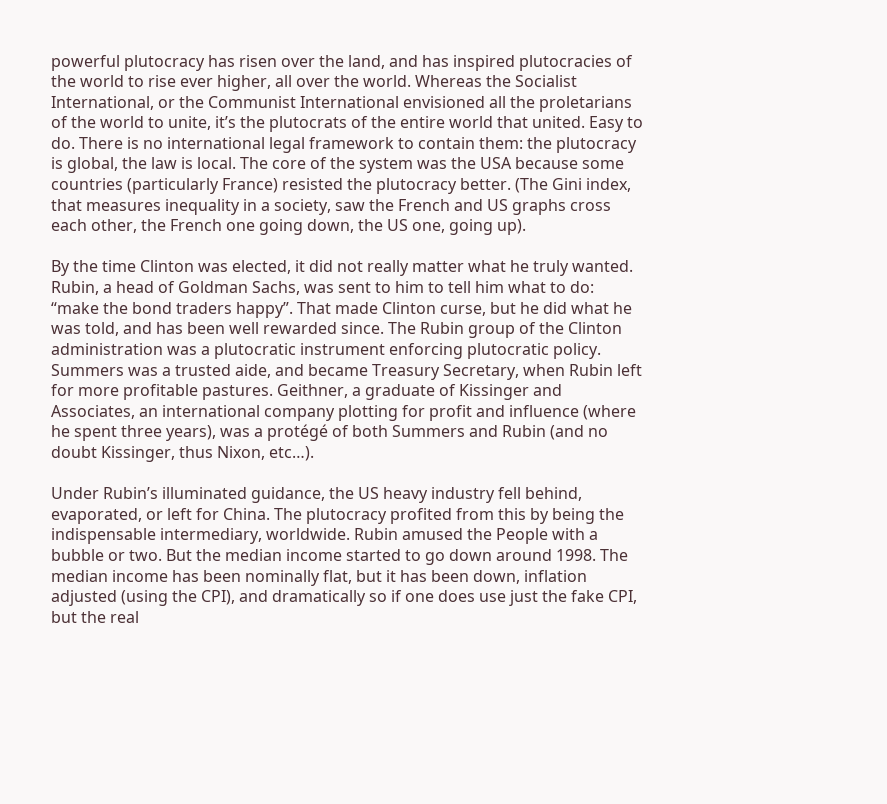powerful plutocracy has risen over the land, and has inspired plutocracies of the world to rise ever higher, all over the world. Whereas the Socialist International, or the Communist International envisioned all the proletarians of the world to unite, it’s the plutocrats of the entire world that united. Easy to do. There is no international legal framework to contain them: the plutocracy is global, the law is local. The core of the system was the USA because some countries (particularly France) resisted the plutocracy better. (The Gini index, that measures inequality in a society, saw the French and US graphs cross each other, the French one going down, the US one, going up).

By the time Clinton was elected, it did not really matter what he truly wanted. Rubin, a head of Goldman Sachs, was sent to him to tell him what to do: “make the bond traders happy”. That made Clinton curse, but he did what he was told, and has been well rewarded since. The Rubin group of the Clinton administration was a plutocratic instrument enforcing plutocratic policy. Summers was a trusted aide, and became Treasury Secretary, when Rubin left for more profitable pastures. Geithner, a graduate of Kissinger and Associates, an international company plotting for profit and influence (where he spent three years), was a protégé of both Summers and Rubin (and no doubt Kissinger, thus Nixon, etc…).

Under Rubin’s illuminated guidance, the US heavy industry fell behind, evaporated, or left for China. The plutocracy profited from this by being the indispensable intermediary, worldwide. Rubin amused the People with a bubble or two. But the median income started to go down around 1998. The median income has been nominally flat, but it has been down, inflation adjusted (using the CPI), and dramatically so if one does use just the fake CPI, but the real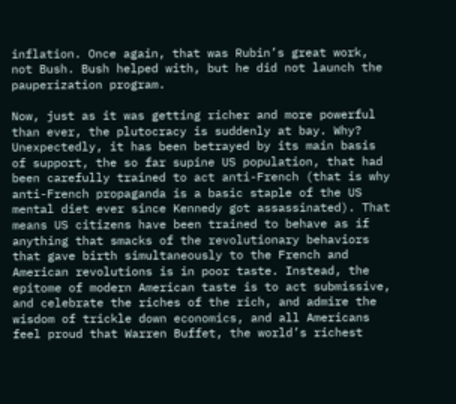inflation. Once again, that was Rubin’s great work, not Bush. Bush helped with, but he did not launch the pauperization program.

Now, just as it was getting richer and more powerful than ever, the plutocracy is suddenly at bay. Why? Unexpectedly, it has been betrayed by its main basis of support, the so far supine US population, that had been carefully trained to act anti-French (that is why anti-French propaganda is a basic staple of the US mental diet ever since Kennedy got assassinated). That means US citizens have been trained to behave as if anything that smacks of the revolutionary behaviors that gave birth simultaneously to the French and American revolutions is in poor taste. Instead, the epitome of modern American taste is to act submissive, and celebrate the riches of the rich, and admire the wisdom of trickle down economics, and all Americans feel proud that Warren Buffet, the world’s richest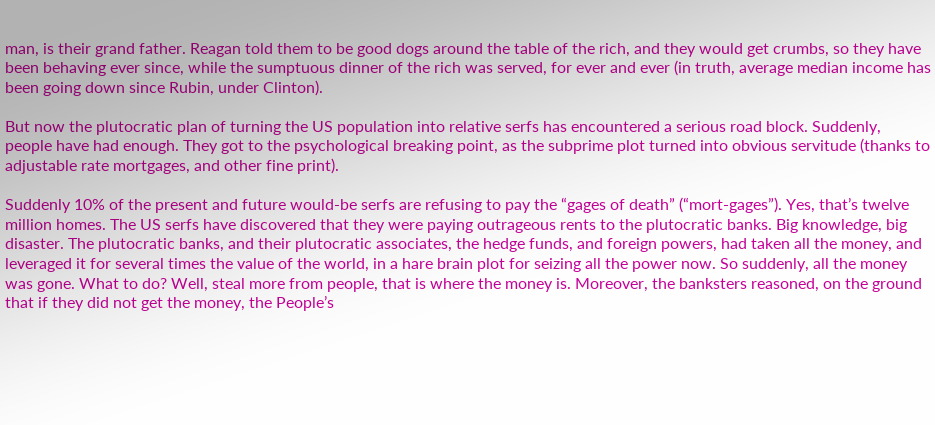man, is their grand father. Reagan told them to be good dogs around the table of the rich, and they would get crumbs, so they have been behaving ever since, while the sumptuous dinner of the rich was served, for ever and ever (in truth, average median income has been going down since Rubin, under Clinton).

But now the plutocratic plan of turning the US population into relative serfs has encountered a serious road block. Suddenly, people have had enough. They got to the psychological breaking point, as the subprime plot turned into obvious servitude (thanks to adjustable rate mortgages, and other fine print).

Suddenly 10% of the present and future would-be serfs are refusing to pay the “gages of death” (“mort-gages”). Yes, that’s twelve million homes. The US serfs have discovered that they were paying outrageous rents to the plutocratic banks. Big knowledge, big disaster. The plutocratic banks, and their plutocratic associates, the hedge funds, and foreign powers, had taken all the money, and leveraged it for several times the value of the world, in a hare brain plot for seizing all the power now. So suddenly, all the money was gone. What to do? Well, steal more from people, that is where the money is. Moreover, the banksters reasoned, on the ground that if they did not get the money, the People’s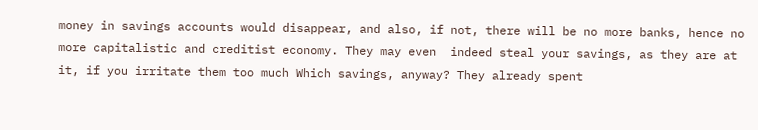money in savings accounts would disappear, and also, if not, there will be no more banks, hence no more capitalistic and creditist economy. They may even  indeed steal your savings, as they are at it, if you irritate them too much Which savings, anyway? They already spent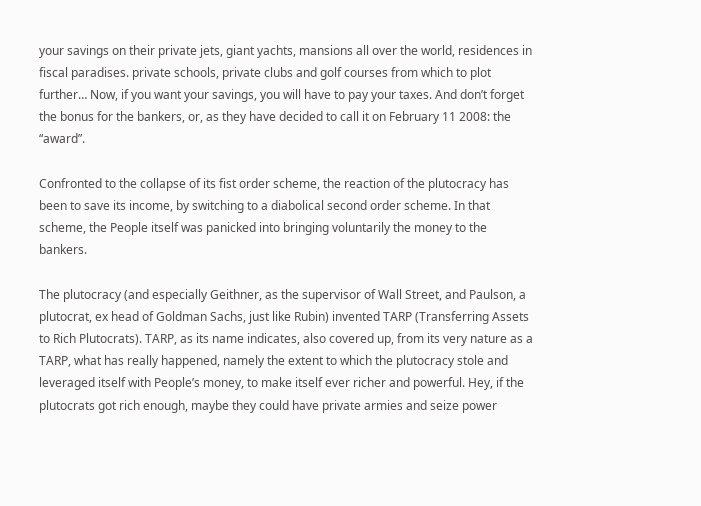your savings on their private jets, giant yachts, mansions all over the world, residences in fiscal paradises. private schools, private clubs and golf courses from which to plot further… Now, if you want your savings, you will have to pay your taxes. And don’t forget the bonus for the bankers, or, as they have decided to call it on February 11 2008: the “award”.

Confronted to the collapse of its fist order scheme, the reaction of the plutocracy has been to save its income, by switching to a diabolical second order scheme. In that scheme, the People itself was panicked into bringing voluntarily the money to the bankers.

The plutocracy (and especially Geithner, as the supervisor of Wall Street, and Paulson, a plutocrat, ex head of Goldman Sachs, just like Rubin) invented TARP (Transferring Assets to Rich Plutocrats). TARP, as its name indicates, also covered up, from its very nature as a TARP, what has really happened, namely the extent to which the plutocracy stole and leveraged itself with People’s money, to make itself ever richer and powerful. Hey, if the plutocrats got rich enough, maybe they could have private armies and seize power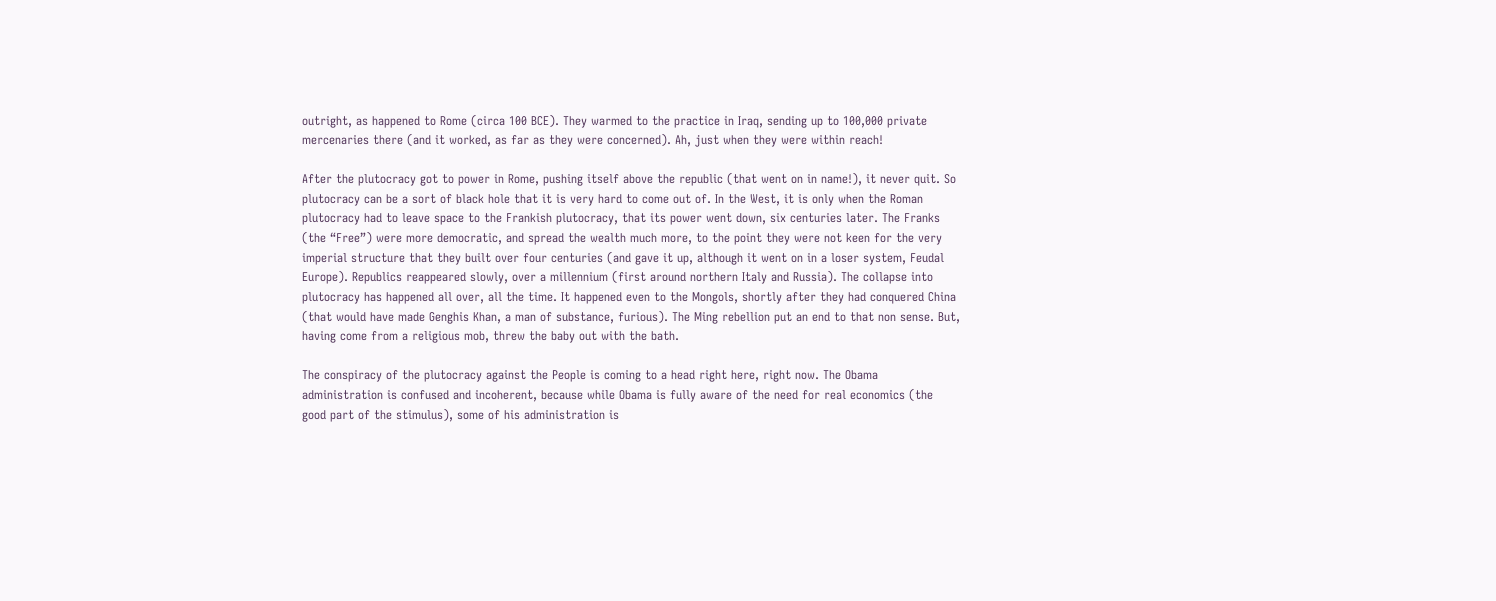outright, as happened to Rome (circa 100 BCE). They warmed to the practice in Iraq, sending up to 100,000 private mercenaries there (and it worked, as far as they were concerned). Ah, just when they were within reach!

After the plutocracy got to power in Rome, pushing itself above the republic (that went on in name!), it never quit. So plutocracy can be a sort of black hole that it is very hard to come out of. In the West, it is only when the Roman plutocracy had to leave space to the Frankish plutocracy, that its power went down, six centuries later. The Franks (the “Free”) were more democratic, and spread the wealth much more, to the point they were not keen for the very imperial structure that they built over four centuries (and gave it up, although it went on in a loser system, Feudal Europe). Republics reappeared slowly, over a millennium (first around northern Italy and Russia). The collapse into plutocracy has happened all over, all the time. It happened even to the Mongols, shortly after they had conquered China (that would have made Genghis Khan, a man of substance, furious). The Ming rebellion put an end to that non sense. But, having come from a religious mob, threw the baby out with the bath.

The conspiracy of the plutocracy against the People is coming to a head right here, right now. The Obama administration is confused and incoherent, because while Obama is fully aware of the need for real economics (the good part of the stimulus), some of his administration is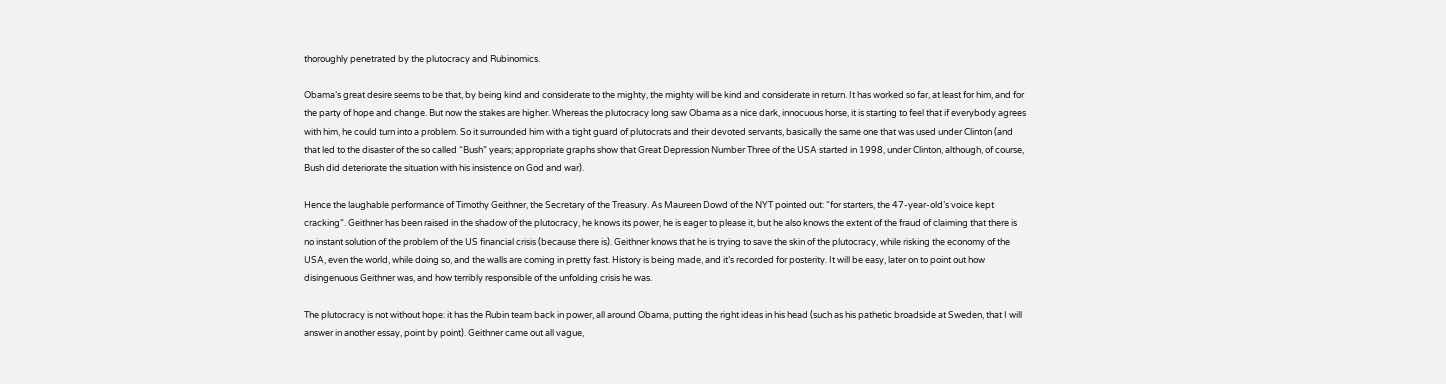thoroughly penetrated by the plutocracy and Rubinomics.

Obama’s great desire seems to be that, by being kind and considerate to the mighty, the mighty will be kind and considerate in return. It has worked so far, at least for him, and for the party of hope and change. But now the stakes are higher. Whereas the plutocracy long saw Obama as a nice dark, innocuous horse, it is starting to feel that if everybody agrees with him, he could turn into a problem. So it surrounded him with a tight guard of plutocrats and their devoted servants, basically the same one that was used under Clinton (and that led to the disaster of the so called “Bush” years; appropriate graphs show that Great Depression Number Three of the USA started in 1998, under Clinton, although, of course, Bush did deteriorate the situation with his insistence on God and war).

Hence the laughable performance of Timothy Geithner, the Secretary of the Treasury. As Maureen Dowd of the NYT pointed out: “for starters, the 47-year-old’s voice kept cracking”. Geithner has been raised in the shadow of the plutocracy, he knows its power, he is eager to please it, but he also knows the extent of the fraud of claiming that there is no instant solution of the problem of the US financial crisis (because there is). Geithner knows that he is trying to save the skin of the plutocracy, while risking the economy of the USA, even the world, while doing so, and the walls are coming in pretty fast. History is being made, and it’s recorded for posterity. It will be easy, later on to point out how disingenuous Geithner was, and how terribly responsible of the unfolding crisis he was.

The plutocracy is not without hope: it has the Rubin team back in power, all around Obama, putting the right ideas in his head (such as his pathetic broadside at Sweden, that I will answer in another essay, point by point). Geithner came out all vague,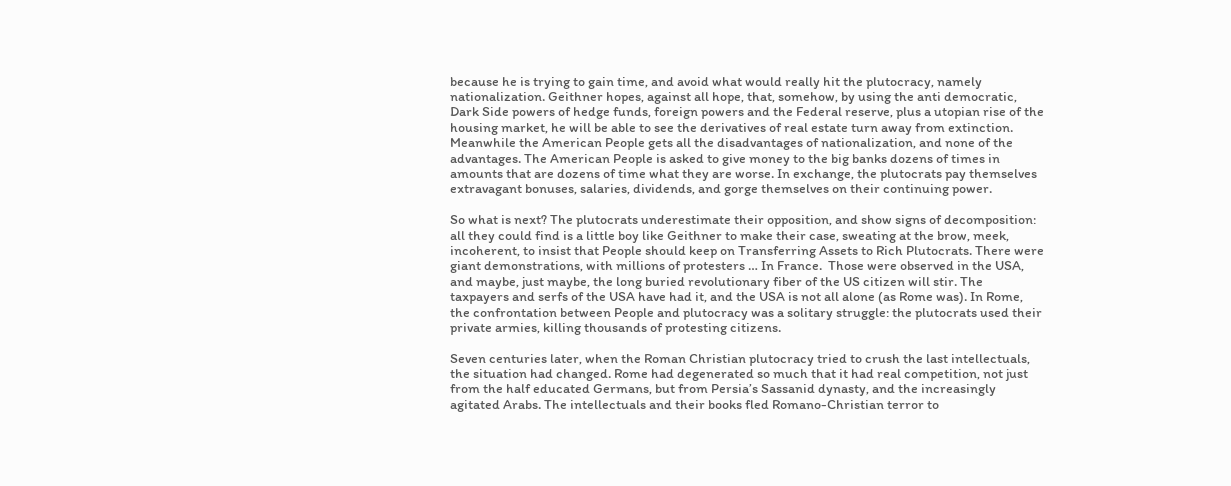because he is trying to gain time, and avoid what would really hit the plutocracy, namely nationalization. Geithner hopes, against all hope, that, somehow, by using the anti democratic, Dark Side powers of hedge funds, foreign powers and the Federal reserve, plus a utopian rise of the housing market, he will be able to see the derivatives of real estate turn away from extinction. Meanwhile the American People gets all the disadvantages of nationalization, and none of the advantages. The American People is asked to give money to the big banks dozens of times in amounts that are dozens of time what they are worse. In exchange, the plutocrats pay themselves extravagant bonuses, salaries, dividends, and gorge themselves on their continuing power.

So what is next? The plutocrats underestimate their opposition, and show signs of decomposition: all they could find is a little boy like Geithner to make their case, sweating at the brow, meek, incoherent, to insist that People should keep on Transferring Assets to Rich Plutocrats. There were giant demonstrations, with millions of protesters … In France.  Those were observed in the USA, and maybe, just maybe, the long buried revolutionary fiber of the US citizen will stir. The taxpayers and serfs of the USA have had it, and the USA is not all alone (as Rome was). In Rome, the confrontation between People and plutocracy was a solitary struggle: the plutocrats used their private armies, killing thousands of protesting citizens.

Seven centuries later, when the Roman Christian plutocracy tried to crush the last intellectuals, the situation had changed. Rome had degenerated so much that it had real competition, not just from the half educated Germans, but from Persia’s Sassanid dynasty, and the increasingly agitated Arabs. The intellectuals and their books fled Romano-Christian terror to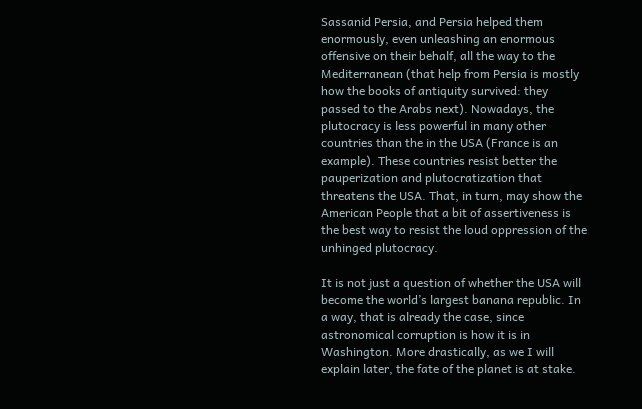Sassanid Persia, and Persia helped them enormously, even unleashing an enormous offensive on their behalf, all the way to the Mediterranean (that help from Persia is mostly how the books of antiquity survived: they passed to the Arabs next). Nowadays, the plutocracy is less powerful in many other countries than the in the USA (France is an example). These countries resist better the pauperization and plutocratization that threatens the USA. That, in turn, may show the American People that a bit of assertiveness is the best way to resist the loud oppression of the unhinged plutocracy.

It is not just a question of whether the USA will become the world’s largest banana republic. In a way, that is already the case, since astronomical corruption is how it is in Washington. More drastically, as we I will explain later, the fate of the planet is at stake.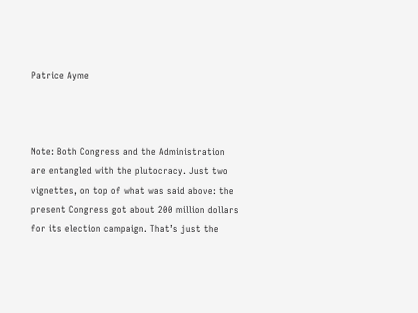Patrice Ayme



Note: Both Congress and the Administration are entangled with the plutocracy. Just two vignettes, on top of what was said above: the present Congress got about 200 million dollars for its election campaign. That’s just the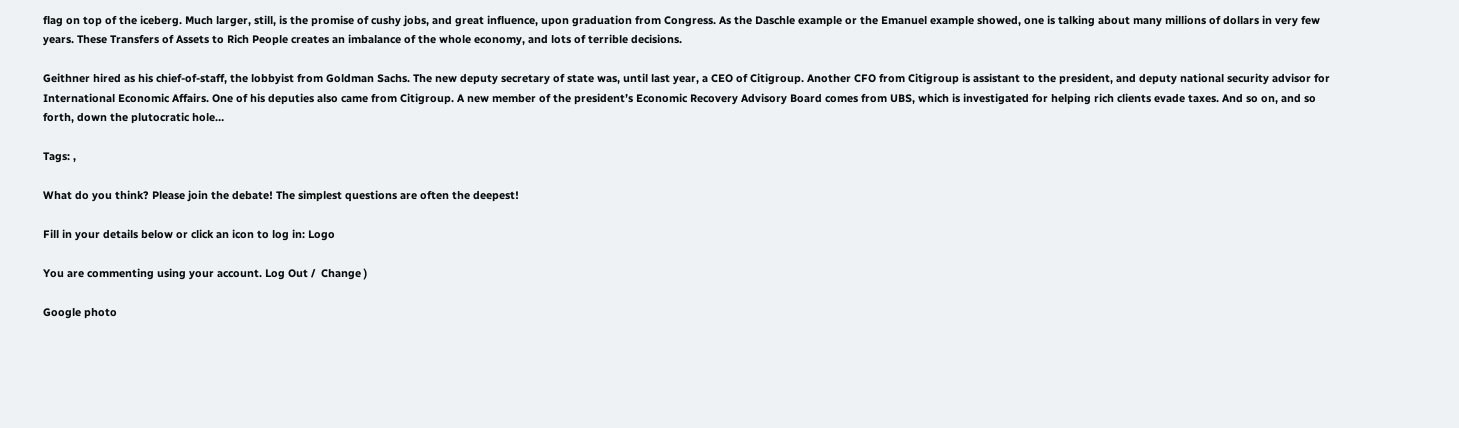flag on top of the iceberg. Much larger, still, is the promise of cushy jobs, and great influence, upon graduation from Congress. As the Daschle example or the Emanuel example showed, one is talking about many millions of dollars in very few years. These Transfers of Assets to Rich People creates an imbalance of the whole economy, and lots of terrible decisions.

Geithner hired as his chief-of-staff, the lobbyist from Goldman Sachs. The new deputy secretary of state was, until last year, a CEO of Citigroup. Another CFO from Citigroup is assistant to the president, and deputy national security advisor for International Economic Affairs. One of his deputies also came from Citigroup. A new member of the president’s Economic Recovery Advisory Board comes from UBS, which is investigated for helping rich clients evade taxes. And so on, and so forth, down the plutocratic hole…

Tags: ,

What do you think? Please join the debate! The simplest questions are often the deepest!

Fill in your details below or click an icon to log in: Logo

You are commenting using your account. Log Out /  Change )

Google photo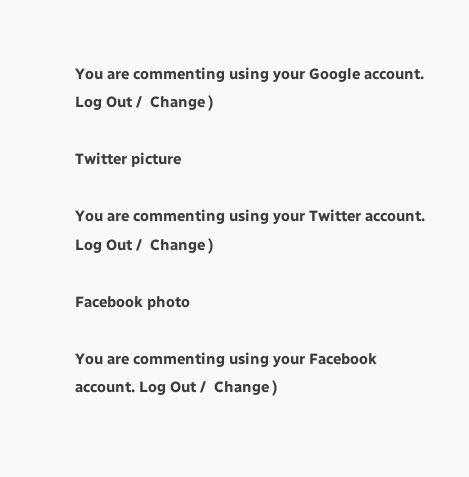You are commenting using your Google account. Log Out /  Change )

Twitter picture

You are commenting using your Twitter account. Log Out /  Change )

Facebook photo

You are commenting using your Facebook account. Log Out /  Change )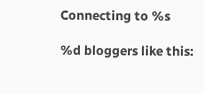Connecting to %s

%d bloggers like this: